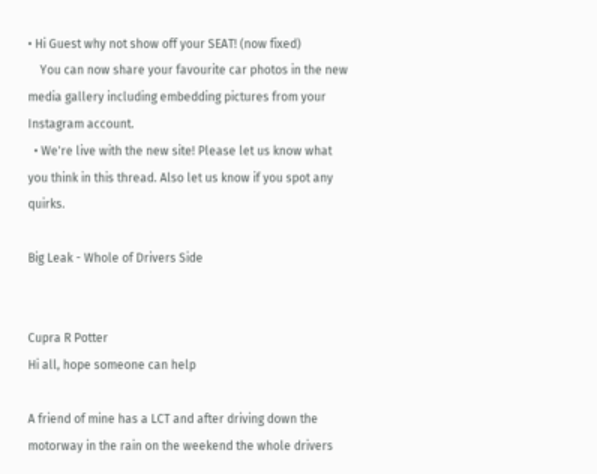• Hi Guest why not show off your SEAT! (now fixed)
    You can now share your favourite car photos in the new media gallery including embedding pictures from your Instagram account.
  • We're live with the new site! Please let us know what you think in this thread. Also let us know if you spot any quirks.

Big Leak - Whole of Drivers Side


Cupra R Potter
Hi all, hope someone can help

A friend of mine has a LCT and after driving down the motorway in the rain on the weekend the whole drivers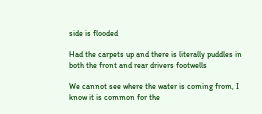side is flooded

Had the carpets up and there is literally puddles in both the front and rear drivers footwells

We cannot see where the water is coming from, I know it is common for the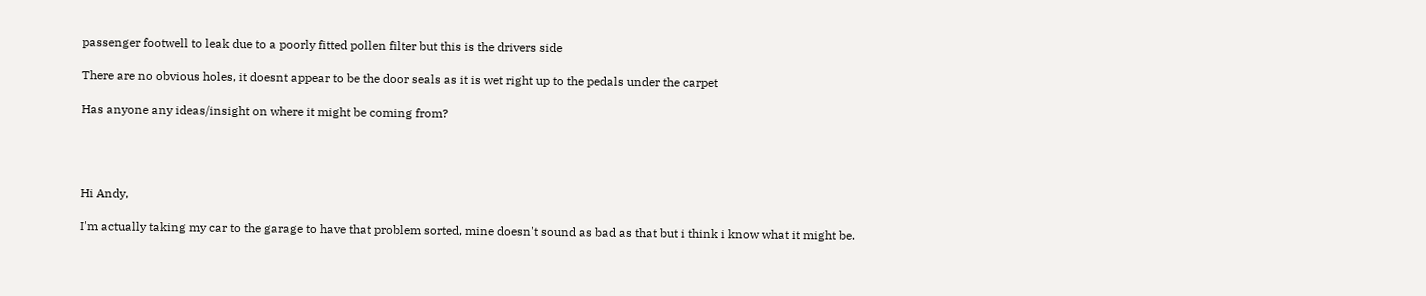passenger footwell to leak due to a poorly fitted pollen filter but this is the drivers side

There are no obvious holes, it doesnt appear to be the door seals as it is wet right up to the pedals under the carpet

Has anyone any ideas/insight on where it might be coming from?




Hi Andy,

I'm actually taking my car to the garage to have that problem sorted, mine doesn't sound as bad as that but i think i know what it might be.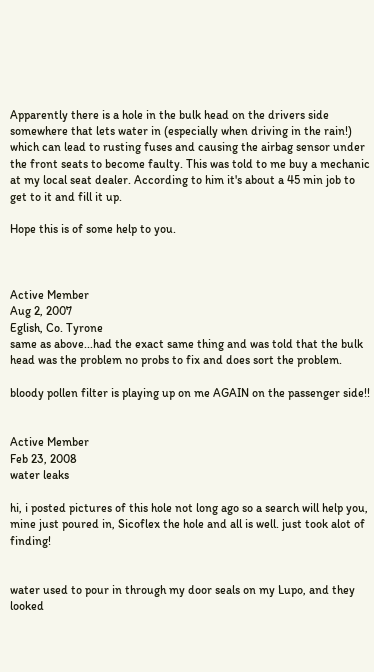Apparently there is a hole in the bulk head on the drivers side somewhere that lets water in (especially when driving in the rain!) which can lead to rusting fuses and causing the airbag sensor under the front seats to become faulty. This was told to me buy a mechanic at my local seat dealer. According to him it's about a 45 min job to get to it and fill it up.

Hope this is of some help to you.



Active Member
Aug 2, 2007
Eglish, Co. Tyrone
same as above...had the exact same thing and was told that the bulk head was the problem no probs to fix and does sort the problem.

bloody pollen filter is playing up on me AGAIN on the passenger side!!


Active Member
Feb 23, 2008
water leaks

hi, i posted pictures of this hole not long ago so a search will help you, mine just poured in, Sicoflex the hole and all is well. just took alot of finding!


water used to pour in through my door seals on my Lupo, and they looked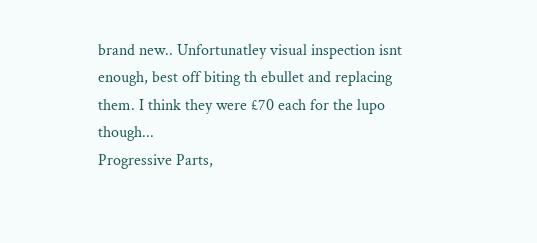brand new.. Unfortunatley visual inspection isnt enough, best off biting th ebullet and replacing them. I think they were £70 each for the lupo though...
Progressive Parts,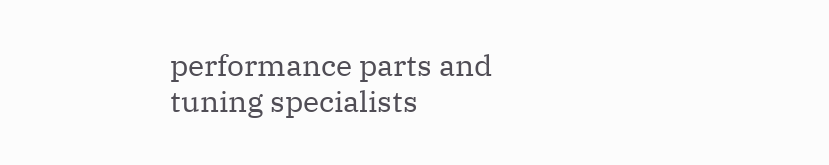performance parts and tuning specialists